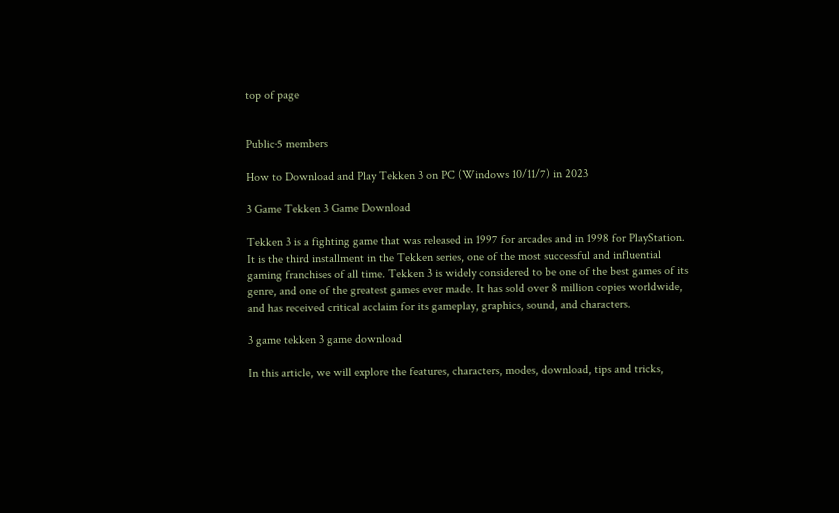top of page


Public·5 members

How to Download and Play Tekken 3 on PC (Windows 10/11/7) in 2023

3 Game Tekken 3 Game Download

Tekken 3 is a fighting game that was released in 1997 for arcades and in 1998 for PlayStation. It is the third installment in the Tekken series, one of the most successful and influential gaming franchises of all time. Tekken 3 is widely considered to be one of the best games of its genre, and one of the greatest games ever made. It has sold over 8 million copies worldwide, and has received critical acclaim for its gameplay, graphics, sound, and characters.

3 game tekken 3 game download

In this article, we will explore the features, characters, modes, download, tips and tricks,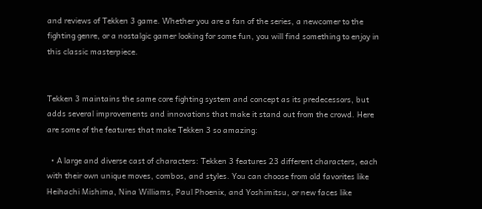and reviews of Tekken 3 game. Whether you are a fan of the series, a newcomer to the fighting genre, or a nostalgic gamer looking for some fun, you will find something to enjoy in this classic masterpiece.


Tekken 3 maintains the same core fighting system and concept as its predecessors, but adds several improvements and innovations that make it stand out from the crowd. Here are some of the features that make Tekken 3 so amazing:

  • A large and diverse cast of characters: Tekken 3 features 23 different characters, each with their own unique moves, combos, and styles. You can choose from old favorites like Heihachi Mishima, Nina Williams, Paul Phoenix, and Yoshimitsu, or new faces like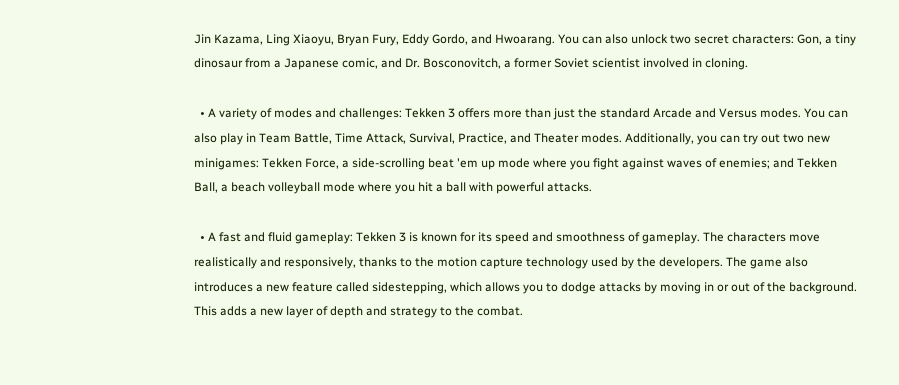Jin Kazama, Ling Xiaoyu, Bryan Fury, Eddy Gordo, and Hwoarang. You can also unlock two secret characters: Gon, a tiny dinosaur from a Japanese comic, and Dr. Bosconovitch, a former Soviet scientist involved in cloning.

  • A variety of modes and challenges: Tekken 3 offers more than just the standard Arcade and Versus modes. You can also play in Team Battle, Time Attack, Survival, Practice, and Theater modes. Additionally, you can try out two new minigames: Tekken Force, a side-scrolling beat 'em up mode where you fight against waves of enemies; and Tekken Ball, a beach volleyball mode where you hit a ball with powerful attacks.

  • A fast and fluid gameplay: Tekken 3 is known for its speed and smoothness of gameplay. The characters move realistically and responsively, thanks to the motion capture technology used by the developers. The game also introduces a new feature called sidestepping, which allows you to dodge attacks by moving in or out of the background. This adds a new layer of depth and strategy to the combat.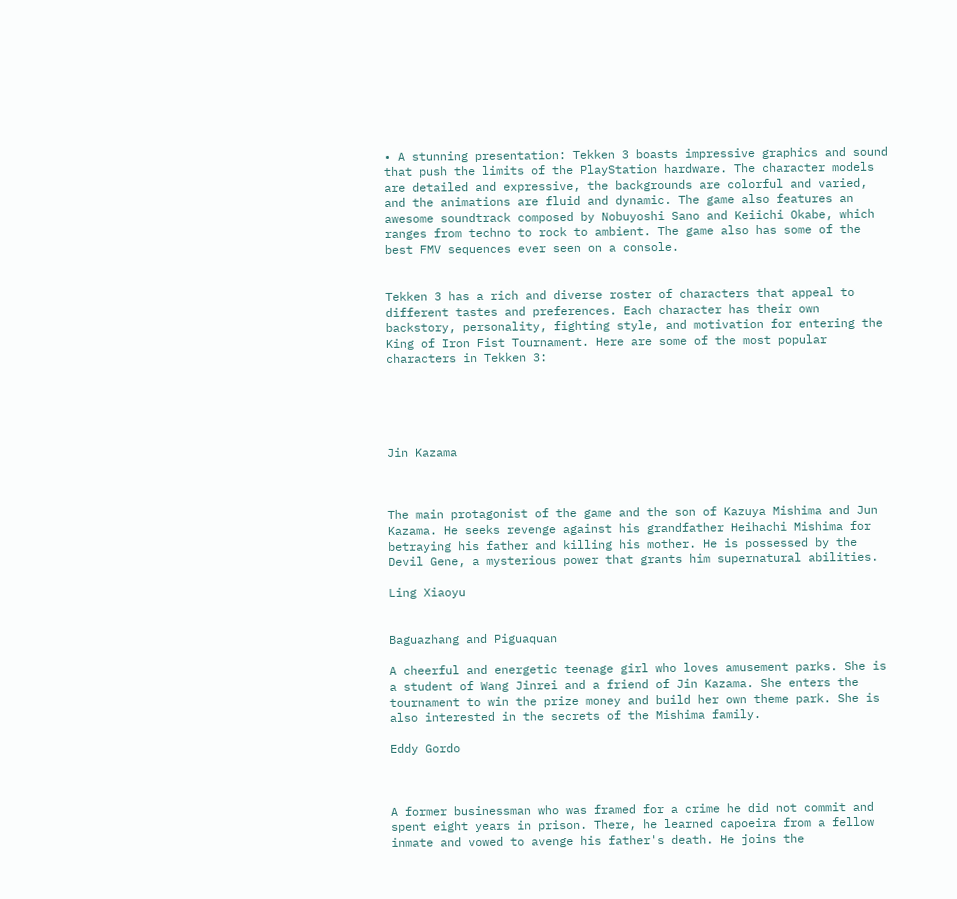• A stunning presentation: Tekken 3 boasts impressive graphics and sound that push the limits of the PlayStation hardware. The character models are detailed and expressive, the backgrounds are colorful and varied, and the animations are fluid and dynamic. The game also features an awesome soundtrack composed by Nobuyoshi Sano and Keiichi Okabe, which ranges from techno to rock to ambient. The game also has some of the best FMV sequences ever seen on a console.


Tekken 3 has a rich and diverse roster of characters that appeal to different tastes and preferences. Each character has their own backstory, personality, fighting style, and motivation for entering the King of Iron Fist Tournament. Here are some of the most popular characters in Tekken 3:





Jin Kazama



The main protagonist of the game and the son of Kazuya Mishima and Jun Kazama. He seeks revenge against his grandfather Heihachi Mishima for betraying his father and killing his mother. He is possessed by the Devil Gene, a mysterious power that grants him supernatural abilities.

Ling Xiaoyu


Baguazhang and Piguaquan

A cheerful and energetic teenage girl who loves amusement parks. She is a student of Wang Jinrei and a friend of Jin Kazama. She enters the tournament to win the prize money and build her own theme park. She is also interested in the secrets of the Mishima family.

Eddy Gordo



A former businessman who was framed for a crime he did not commit and spent eight years in prison. There, he learned capoeira from a fellow inmate and vowed to avenge his father's death. He joins the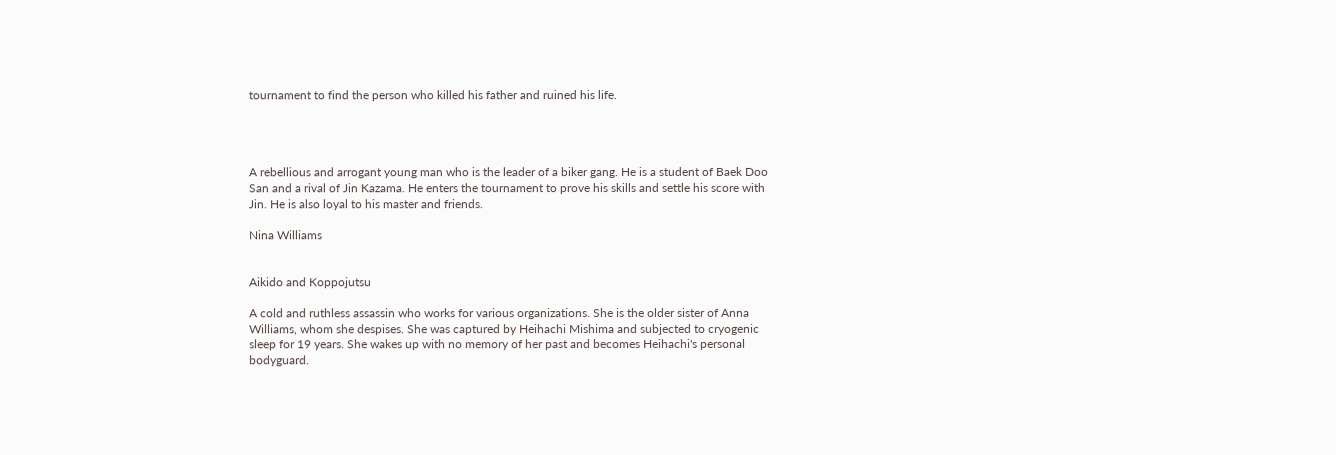tournament to find the person who killed his father and ruined his life.




A rebellious and arrogant young man who is the leader of a biker gang. He is a student of Baek Doo San and a rival of Jin Kazama. He enters the tournament to prove his skills and settle his score with Jin. He is also loyal to his master and friends.

Nina Williams


Aikido and Koppojutsu

A cold and ruthless assassin who works for various organizations. She is the older sister of Anna Williams, whom she despises. She was captured by Heihachi Mishima and subjected to cryogenic sleep for 19 years. She wakes up with no memory of her past and becomes Heihachi's personal bodyguard.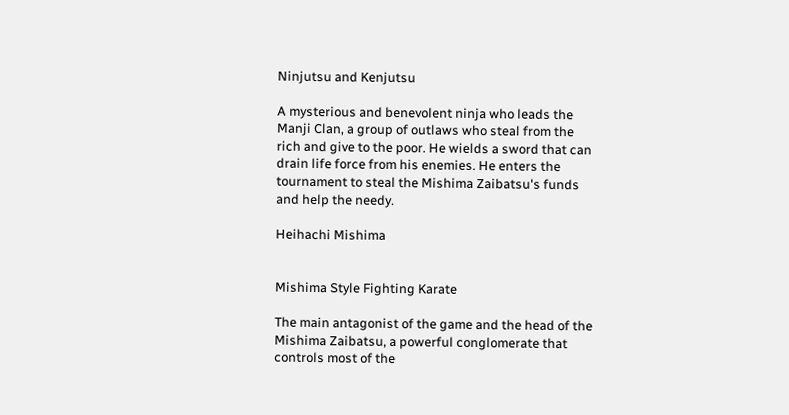Ninjutsu and Kenjutsu

A mysterious and benevolent ninja who leads the Manji Clan, a group of outlaws who steal from the rich and give to the poor. He wields a sword that can drain life force from his enemies. He enters the tournament to steal the Mishima Zaibatsu's funds and help the needy.

Heihachi Mishima


Mishima Style Fighting Karate

The main antagonist of the game and the head of the Mishima Zaibatsu, a powerful conglomerate that controls most of the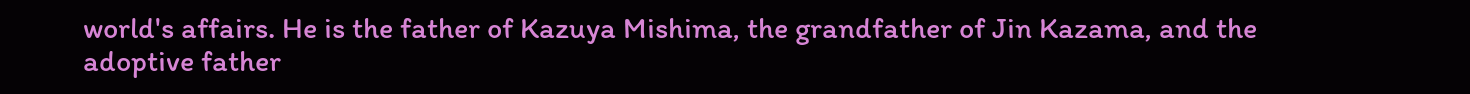world's affairs. He is the father of Kazuya Mishima, the grandfather of Jin Kazama, and the adoptive father